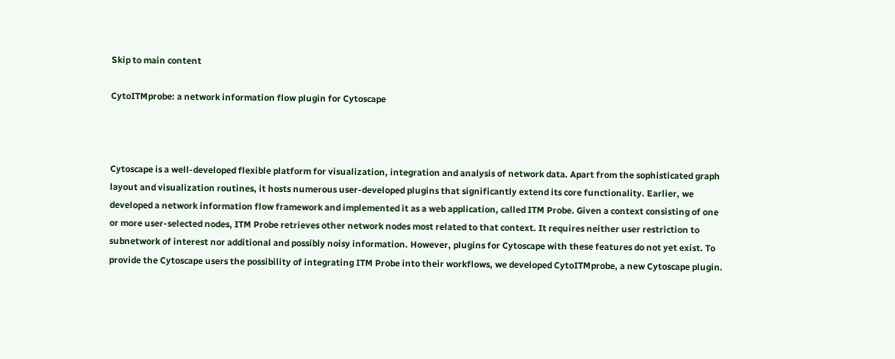Skip to main content

CytoITMprobe: a network information flow plugin for Cytoscape



Cytoscape is a well-developed flexible platform for visualization, integration and analysis of network data. Apart from the sophisticated graph layout and visualization routines, it hosts numerous user-developed plugins that significantly extend its core functionality. Earlier, we developed a network information flow framework and implemented it as a web application, called ITM Probe. Given a context consisting of one or more user-selected nodes, ITM Probe retrieves other network nodes most related to that context. It requires neither user restriction to subnetwork of interest nor additional and possibly noisy information. However, plugins for Cytoscape with these features do not yet exist. To provide the Cytoscape users the possibility of integrating ITM Probe into their workflows, we developed CytoITMprobe, a new Cytoscape plugin.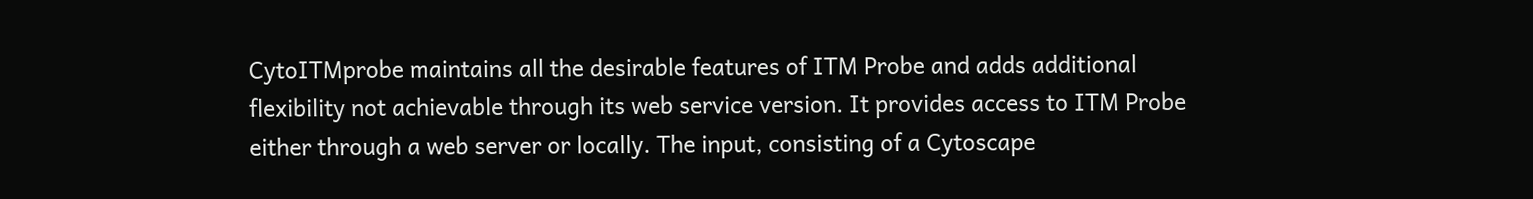CytoITMprobe maintains all the desirable features of ITM Probe and adds additional flexibility not achievable through its web service version. It provides access to ITM Probe either through a web server or locally. The input, consisting of a Cytoscape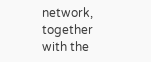network, together with the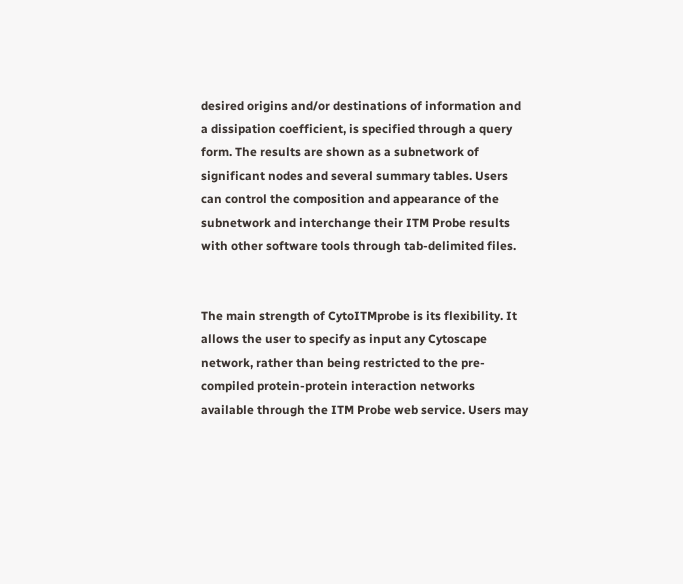desired origins and/or destinations of information and a dissipation coefficient, is specified through a query form. The results are shown as a subnetwork of significant nodes and several summary tables. Users can control the composition and appearance of the subnetwork and interchange their ITM Probe results with other software tools through tab-delimited files.


The main strength of CytoITMprobe is its flexibility. It allows the user to specify as input any Cytoscape network, rather than being restricted to the pre-compiled protein-protein interaction networks available through the ITM Probe web service. Users may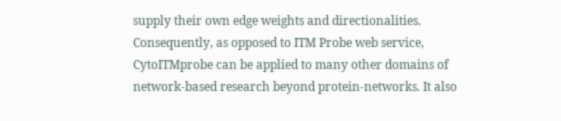supply their own edge weights and directionalities. Consequently, as opposed to ITM Probe web service, CytoITMprobe can be applied to many other domains of network-based research beyond protein-networks. It also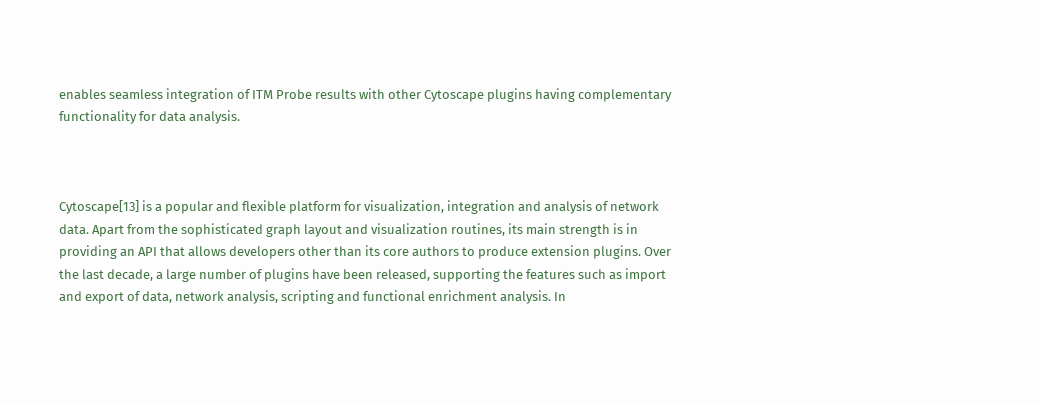enables seamless integration of ITM Probe results with other Cytoscape plugins having complementary functionality for data analysis.



Cytoscape[13] is a popular and flexible platform for visualization, integration and analysis of network data. Apart from the sophisticated graph layout and visualization routines, its main strength is in providing an API that allows developers other than its core authors to produce extension plugins. Over the last decade, a large number of plugins have been released, supporting the features such as import and export of data, network analysis, scripting and functional enrichment analysis. In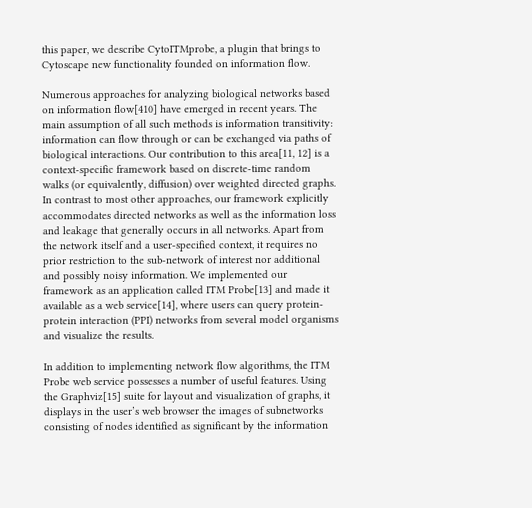this paper, we describe CytoITMprobe, a plugin that brings to Cytoscape new functionality founded on information flow.

Numerous approaches for analyzing biological networks based on information flow[410] have emerged in recent years. The main assumption of all such methods is information transitivity: information can flow through or can be exchanged via paths of biological interactions. Our contribution to this area[11, 12] is a context-specific framework based on discrete-time random walks (or equivalently, diffusion) over weighted directed graphs. In contrast to most other approaches, our framework explicitly accommodates directed networks as well as the information loss and leakage that generally occurs in all networks. Apart from the network itself and a user-specified context, it requires no prior restriction to the sub-network of interest nor additional and possibly noisy information. We implemented our framework as an application called ITM Probe[13] and made it available as a web service[14], where users can query protein-protein interaction (PPI) networks from several model organisms and visualize the results.

In addition to implementing network flow algorithms, the ITM Probe web service possesses a number of useful features. Using the Graphviz[15] suite for layout and visualization of graphs, it displays in the user’s web browser the images of subnetworks consisting of nodes identified as significant by the information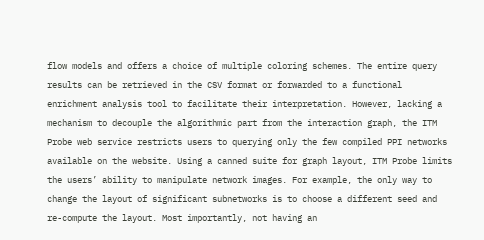flow models and offers a choice of multiple coloring schemes. The entire query results can be retrieved in the CSV format or forwarded to a functional enrichment analysis tool to facilitate their interpretation. However, lacking a mechanism to decouple the algorithmic part from the interaction graph, the ITM Probe web service restricts users to querying only the few compiled PPI networks available on the website. Using a canned suite for graph layout, ITM Probe limits the users’ ability to manipulate network images. For example, the only way to change the layout of significant subnetworks is to choose a different seed and re-compute the layout. Most importantly, not having an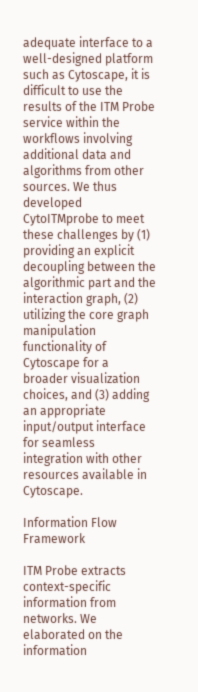adequate interface to a well-designed platform such as Cytoscape, it is difficult to use the results of the ITM Probe service within the workflows involving additional data and algorithms from other sources. We thus developed CytoITMprobe to meet these challenges by (1) providing an explicit decoupling between the algorithmic part and the interaction graph, (2) utilizing the core graph manipulation functionality of Cytoscape for a broader visualization choices, and (3) adding an appropriate input/output interface for seamless integration with other resources available in Cytoscape.

Information Flow Framework

ITM Probe extracts context-specific information from networks. We elaborated on the information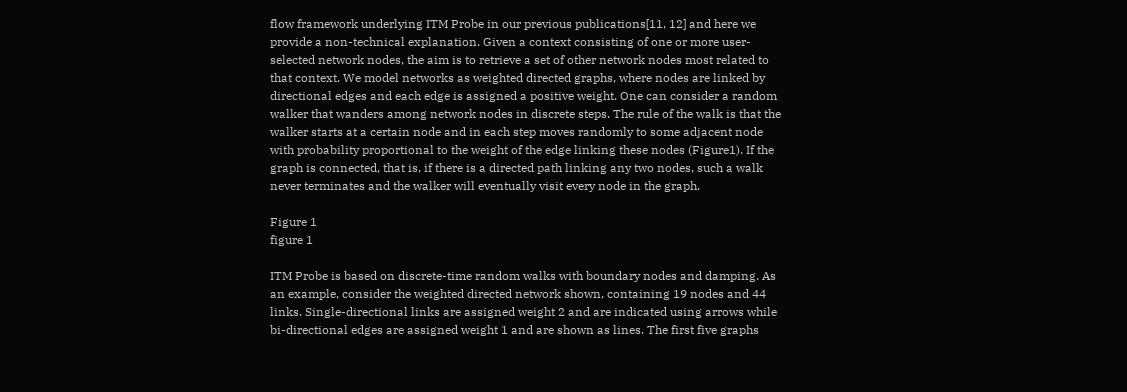flow framework underlying ITM Probe in our previous publications[11, 12] and here we provide a non-technical explanation. Given a context consisting of one or more user-selected network nodes, the aim is to retrieve a set of other network nodes most related to that context. We model networks as weighted directed graphs, where nodes are linked by directional edges and each edge is assigned a positive weight. One can consider a random walker that wanders among network nodes in discrete steps. The rule of the walk is that the walker starts at a certain node and in each step moves randomly to some adjacent node with probability proportional to the weight of the edge linking these nodes (Figure1). If the graph is connected, that is, if there is a directed path linking any two nodes, such a walk never terminates and the walker will eventually visit every node in the graph.

Figure 1
figure 1

ITM Probe is based on discrete-time random walks with boundary nodes and damping. As an example, consider the weighted directed network shown, containing 19 nodes and 44 links. Single-directional links are assigned weight 2 and are indicated using arrows while bi-directional edges are assigned weight 1 and are shown as lines. The first five graphs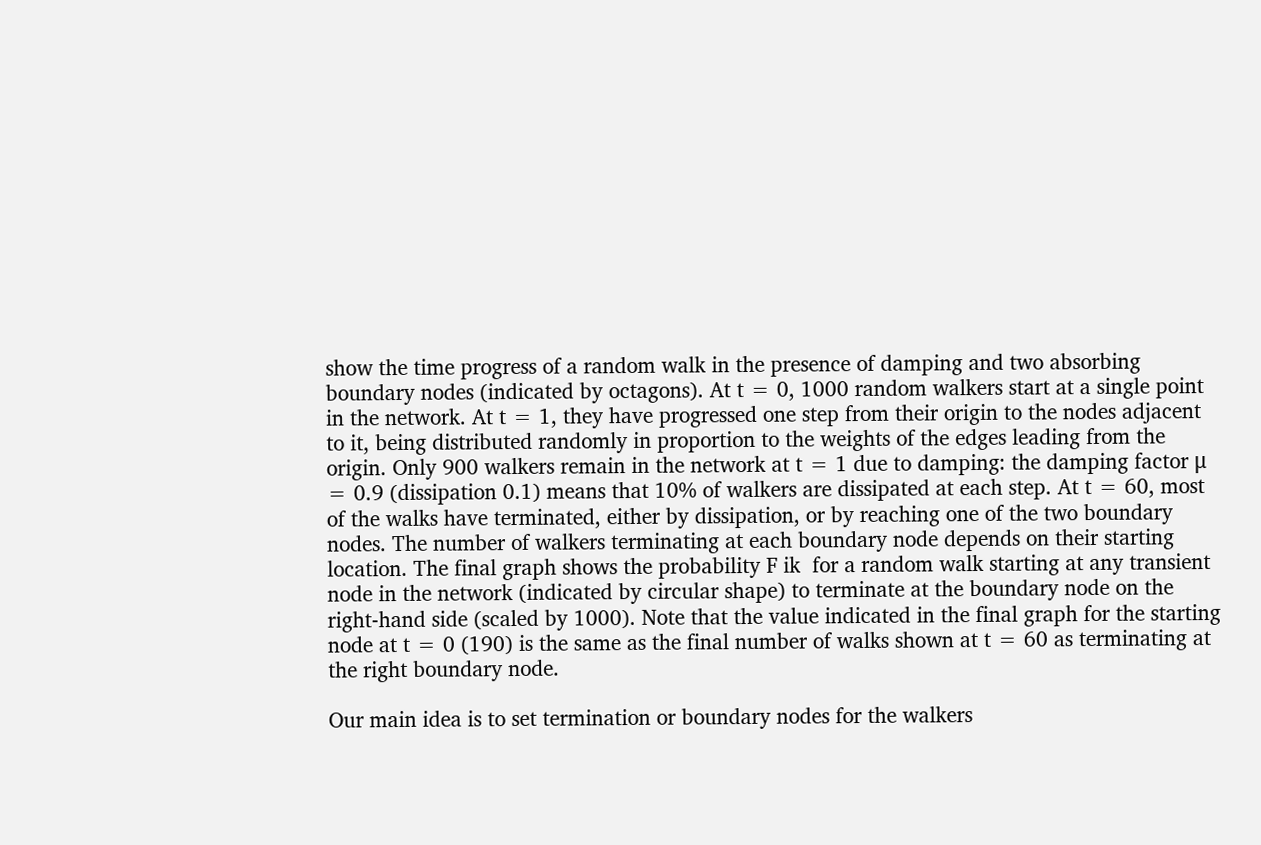show the time progress of a random walk in the presence of damping and two absorbing boundary nodes (indicated by octagons). At t = 0, 1000 random walkers start at a single point in the network. At t = 1, they have progressed one step from their origin to the nodes adjacent to it, being distributed randomly in proportion to the weights of the edges leading from the origin. Only 900 walkers remain in the network at t = 1 due to damping: the damping factor μ = 0.9 (dissipation 0.1) means that 10% of walkers are dissipated at each step. At t = 60, most of the walks have terminated, either by dissipation, or by reaching one of the two boundary nodes. The number of walkers terminating at each boundary node depends on their starting location. The final graph shows the probability F ik  for a random walk starting at any transient node in the network (indicated by circular shape) to terminate at the boundary node on the right-hand side (scaled by 1000). Note that the value indicated in the final graph for the starting node at t = 0 (190) is the same as the final number of walks shown at t = 60 as terminating at the right boundary node.

Our main idea is to set termination or boundary nodes for the walkers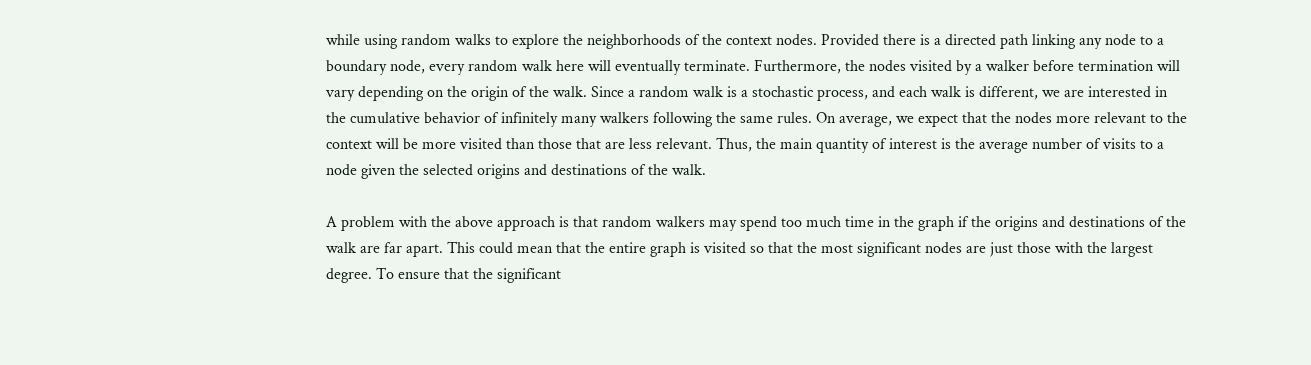while using random walks to explore the neighborhoods of the context nodes. Provided there is a directed path linking any node to a boundary node, every random walk here will eventually terminate. Furthermore, the nodes visited by a walker before termination will vary depending on the origin of the walk. Since a random walk is a stochastic process, and each walk is different, we are interested in the cumulative behavior of infinitely many walkers following the same rules. On average, we expect that the nodes more relevant to the context will be more visited than those that are less relevant. Thus, the main quantity of interest is the average number of visits to a node given the selected origins and destinations of the walk.

A problem with the above approach is that random walkers may spend too much time in the graph if the origins and destinations of the walk are far apart. This could mean that the entire graph is visited so that the most significant nodes are just those with the largest degree. To ensure that the significant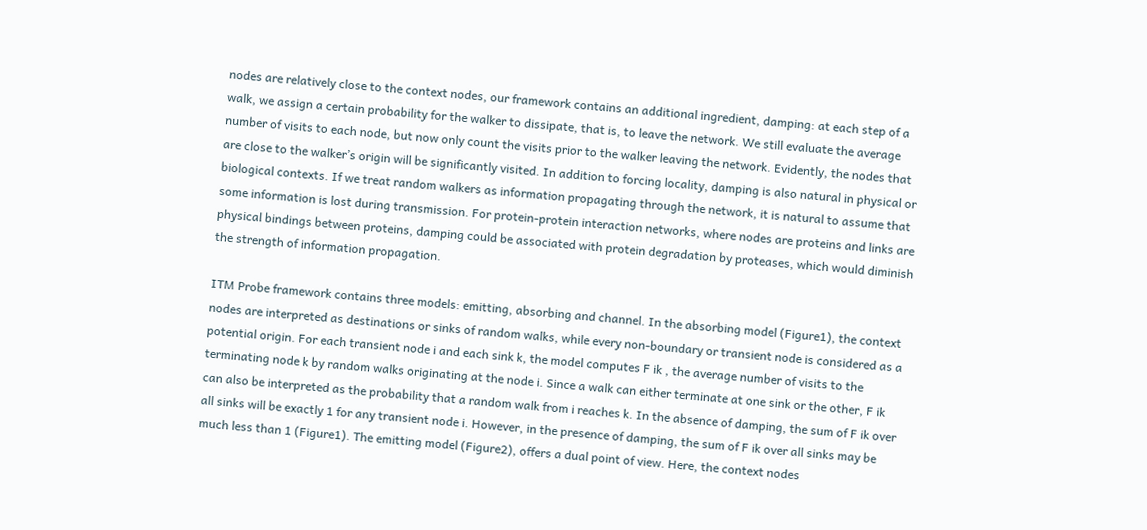nodes are relatively close to the context nodes, our framework contains an additional ingredient, damping: at each step of a walk, we assign a certain probability for the walker to dissipate, that is, to leave the network. We still evaluate the average number of visits to each node, but now only count the visits prior to the walker leaving the network. Evidently, the nodes that are close to the walker’s origin will be significantly visited. In addition to forcing locality, damping is also natural in physical or biological contexts. If we treat random walkers as information propagating through the network, it is natural to assume that some information is lost during transmission. For protein-protein interaction networks, where nodes are proteins and links are physical bindings between proteins, damping could be associated with protein degradation by proteases, which would diminish the strength of information propagation.

ITM Probe framework contains three models: emitting, absorbing and channel. In the absorbing model (Figure1), the context nodes are interpreted as destinations or sinks of random walks, while every non-boundary or transient node is considered as a potential origin. For each transient node i and each sink k, the model computes F ik , the average number of visits to the terminating node k by random walks originating at the node i. Since a walk can either terminate at one sink or the other, F ik  can also be interpreted as the probability that a random walk from i reaches k. In the absence of damping, the sum of F ik over all sinks will be exactly 1 for any transient node i. However, in the presence of damping, the sum of F ik over all sinks may be much less than 1 (Figure1). The emitting model (Figure2), offers a dual point of view. Here, the context nodes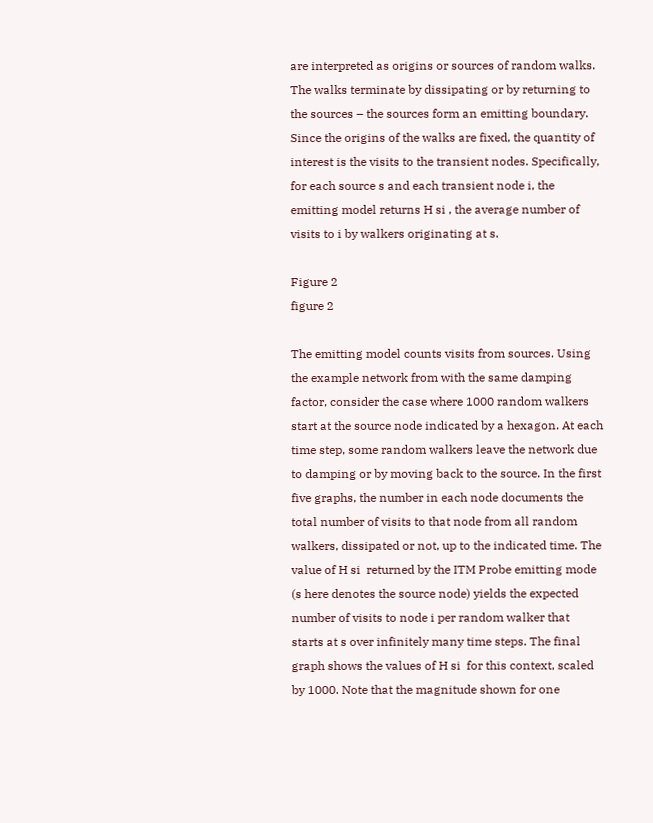are interpreted as origins or sources of random walks. The walks terminate by dissipating or by returning to the sources – the sources form an emitting boundary. Since the origins of the walks are fixed, the quantity of interest is the visits to the transient nodes. Specifically, for each source s and each transient node i, the emitting model returns H si , the average number of visits to i by walkers originating at s.

Figure 2
figure 2

The emitting model counts visits from sources. Using the example network from with the same damping factor, consider the case where 1000 random walkers start at the source node indicated by a hexagon. At each time step, some random walkers leave the network due to damping or by moving back to the source. In the first five graphs, the number in each node documents the total number of visits to that node from all random walkers, dissipated or not, up to the indicated time. The value of H si  returned by the ITM Probe emitting mode (s here denotes the source node) yields the expected number of visits to node i per random walker that starts at s over infinitely many time steps. The final graph shows the values of H si  for this context, scaled by 1000. Note that the magnitude shown for one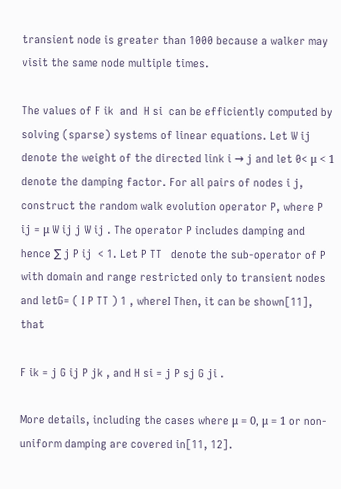transient node is greater than 1000 because a walker may visit the same node multiple times.

The values of F ik  and  H si  can be efficiently computed by solving (sparse) systems of linear equations. Let W ij denote the weight of the directed link i → j and let 0< μ < 1 denote the damping factor. For all pairs of nodes i j, construct the random walk evolution operator P, where P ij = μ W ij j W ij . The operator P includes damping and hence ∑ j P ij  < 1. Let P TT   denote the sub-operator of P with domain and range restricted only to transient nodes and letG= ( I P TT ) 1 , whereI Then, it can be shown[11], that

F ik = j G ij P jk , and H si = j P sj G ji .

More details, including the cases where μ = 0, μ = 1 or non-uniform damping are covered in[11, 12].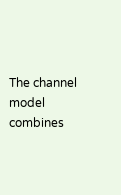The channel model combines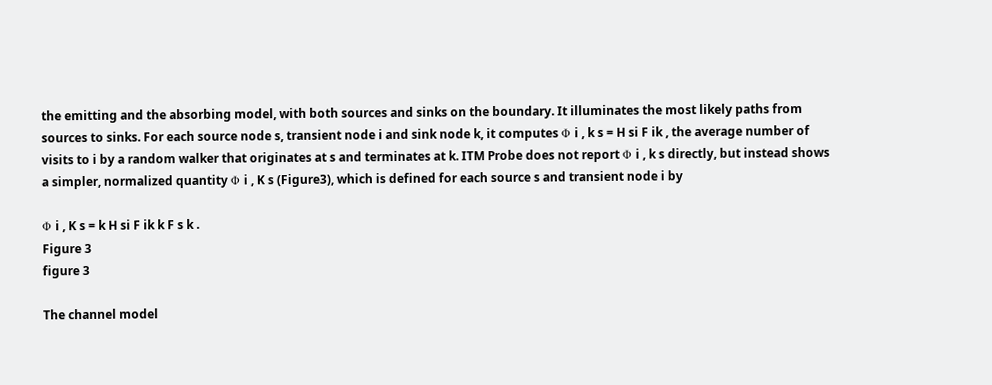the emitting and the absorbing model, with both sources and sinks on the boundary. It illuminates the most likely paths from sources to sinks. For each source node s, transient node i and sink node k, it computes Φ i , k s = H si F ik , the average number of visits to i by a random walker that originates at s and terminates at k. ITM Probe does not report Φ i , k s directly, but instead shows a simpler, normalized quantity Φ i , K s (Figure3), which is defined for each source s and transient node i by

Φ i , K s = k H si F ik k F s k .
Figure 3
figure 3

The channel model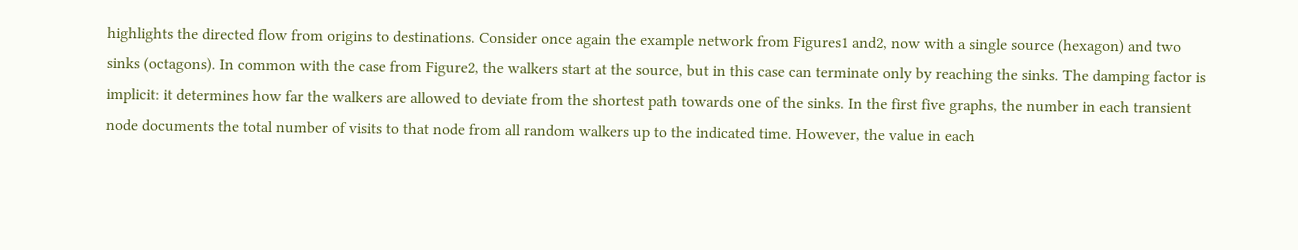highlights the directed flow from origins to destinations. Consider once again the example network from Figures1 and2, now with a single source (hexagon) and two sinks (octagons). In common with the case from Figure2, the walkers start at the source, but in this case can terminate only by reaching the sinks. The damping factor is implicit: it determines how far the walkers are allowed to deviate from the shortest path towards one of the sinks. In the first five graphs, the number in each transient node documents the total number of visits to that node from all random walkers up to the indicated time. However, the value in each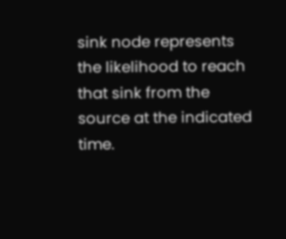sink node represents the likelihood to reach that sink from the source at the indicated time.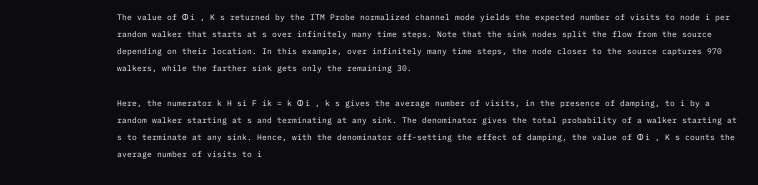The value of Φ i , K s returned by the ITM Probe normalized channel mode yields the expected number of visits to node i per random walker that starts at s over infinitely many time steps. Note that the sink nodes split the flow from the source depending on their location. In this example, over infinitely many time steps, the node closer to the source captures 970 walkers, while the farther sink gets only the remaining 30.

Here, the numerator k H si F ik = k Φ i , k s gives the average number of visits, in the presence of damping, to i by a random walker starting at s and terminating at any sink. The denominator gives the total probability of a walker starting at s to terminate at any sink. Hence, with the denominator off-setting the effect of damping, the value of Φ i , K s counts the average number of visits to i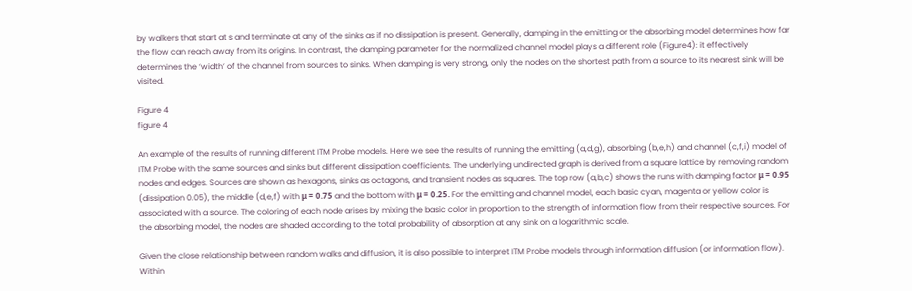by walkers that start at s and terminate at any of the sinks as if no dissipation is present. Generally, damping in the emitting or the absorbing model determines how far the flow can reach away from its origins. In contrast, the damping parameter for the normalized channel model plays a different role (Figure4): it effectively determines the ‘width’ of the channel from sources to sinks. When damping is very strong, only the nodes on the shortest path from a source to its nearest sink will be visited.

Figure 4
figure 4

An example of the results of running different ITM Probe models. Here we see the results of running the emitting (a,d,g), absorbing (b,e,h) and channel (c,f,i) model of ITM Probe with the same sources and sinks but different dissipation coefficients. The underlying undirected graph is derived from a square lattice by removing random nodes and edges. Sources are shown as hexagons, sinks as octagons, and transient nodes as squares. The top row (a,b,c) shows the runs with damping factor μ = 0.95 (dissipation 0.05), the middle (d,e,f) with μ = 0.75 and the bottom with μ = 0.25. For the emitting and channel model, each basic cyan, magenta or yellow color is associated with a source. The coloring of each node arises by mixing the basic color in proportion to the strength of information flow from their respective sources. For the absorbing model, the nodes are shaded according to the total probability of absorption at any sink on a logarithmic scale.

Given the close relationship between random walks and diffusion, it is also possible to interpret ITM Probe models through information diffusion (or information flow). Within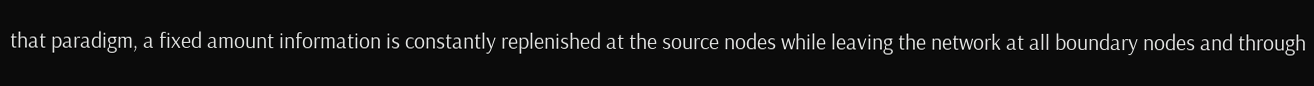that paradigm, a fixed amount information is constantly replenished at the source nodes while leaving the network at all boundary nodes and through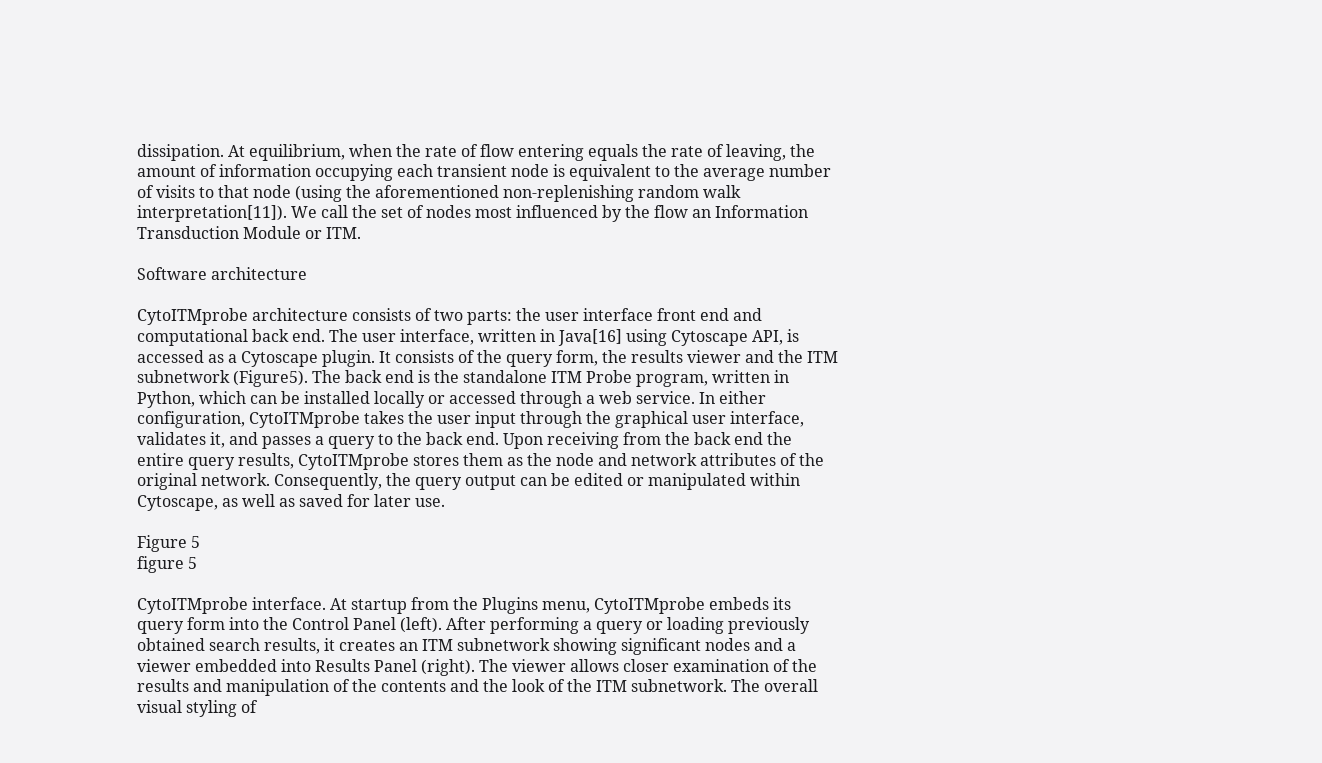dissipation. At equilibrium, when the rate of flow entering equals the rate of leaving, the amount of information occupying each transient node is equivalent to the average number of visits to that node (using the aforementioned non-replenishing random walk interpretation[11]). We call the set of nodes most influenced by the flow an Information Transduction Module or ITM.

Software architecture

CytoITMprobe architecture consists of two parts: the user interface front end and computational back end. The user interface, written in Java[16] using Cytoscape API, is accessed as a Cytoscape plugin. It consists of the query form, the results viewer and the ITM subnetwork (Figure5). The back end is the standalone ITM Probe program, written in Python, which can be installed locally or accessed through a web service. In either configuration, CytoITMprobe takes the user input through the graphical user interface, validates it, and passes a query to the back end. Upon receiving from the back end the entire query results, CytoITMprobe stores them as the node and network attributes of the original network. Consequently, the query output can be edited or manipulated within Cytoscape, as well as saved for later use.

Figure 5
figure 5

CytoITMprobe interface. At startup from the Plugins menu, CytoITMprobe embeds its query form into the Control Panel (left). After performing a query or loading previously obtained search results, it creates an ITM subnetwork showing significant nodes and a viewer embedded into Results Panel (right). The viewer allows closer examination of the results and manipulation of the contents and the look of the ITM subnetwork. The overall visual styling of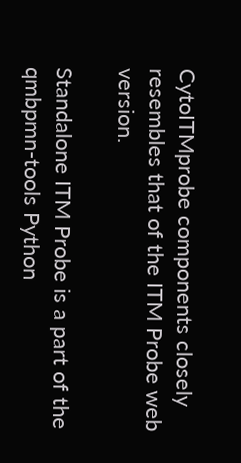CytoITMprobe components closely resembles that of the ITM Probe web version.

Standalone ITM Probe is a part of the qmbpmn-tools Python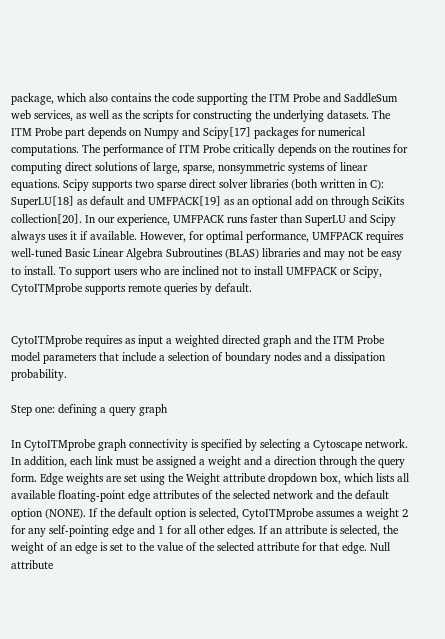package, which also contains the code supporting the ITM Probe and SaddleSum web services, as well as the scripts for constructing the underlying datasets. The ITM Probe part depends on Numpy and Scipy[17] packages for numerical computations. The performance of ITM Probe critically depends on the routines for computing direct solutions of large, sparse, nonsymmetric systems of linear equations. Scipy supports two sparse direct solver libraries (both written in C): SuperLU[18] as default and UMFPACK[19] as an optional add on through SciKits collection[20]. In our experience, UMFPACK runs faster than SuperLU and Scipy always uses it if available. However, for optimal performance, UMFPACK requires well-tuned Basic Linear Algebra Subroutines (BLAS) libraries and may not be easy to install. To support users who are inclined not to install UMFPACK or Scipy, CytoITMprobe supports remote queries by default.


CytoITMprobe requires as input a weighted directed graph and the ITM Probe model parameters that include a selection of boundary nodes and a dissipation probability.

Step one: defining a query graph

In CytoITMprobe graph connectivity is specified by selecting a Cytoscape network. In addition, each link must be assigned a weight and a direction through the query form. Edge weights are set using the Weight attribute dropdown box, which lists all available floating-point edge attributes of the selected network and the default option (NONE). If the default option is selected, CytoITMprobe assumes a weight 2 for any self-pointing edge and 1 for all other edges. If an attribute is selected, the weight of an edge is set to the value of the selected attribute for that edge. Null attribute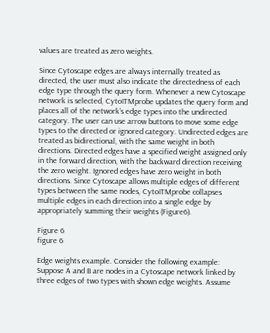values are treated as zero weights.

Since Cytoscape edges are always internally treated as directed, the user must also indicate the directedness of each edge type through the query form. Whenever a new Cytoscape network is selected, CytoITMprobe updates the query form and places all of the network’s edge types into the undirected category. The user can use arrow buttons to move some edge types to the directed or ignored category. Undirected edges are treated as bidirectional, with the same weight in both directions. Directed edges have a specified weight assigned only in the forward direction, with the backward direction receiving the zero weight. Ignored edges have zero weight in both directions. Since Cytoscape allows multiple edges of different types between the same nodes, CytoITMprobe collapses multiple edges in each direction into a single edge by appropriately summing their weights (Figure6).

Figure 6
figure 6

Edge weights example. Consider the following example: Suppose A and B are nodes in a Cytoscape network linked by three edges of two types with shown edge weights. Assume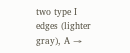two type I edges (lighter gray), A →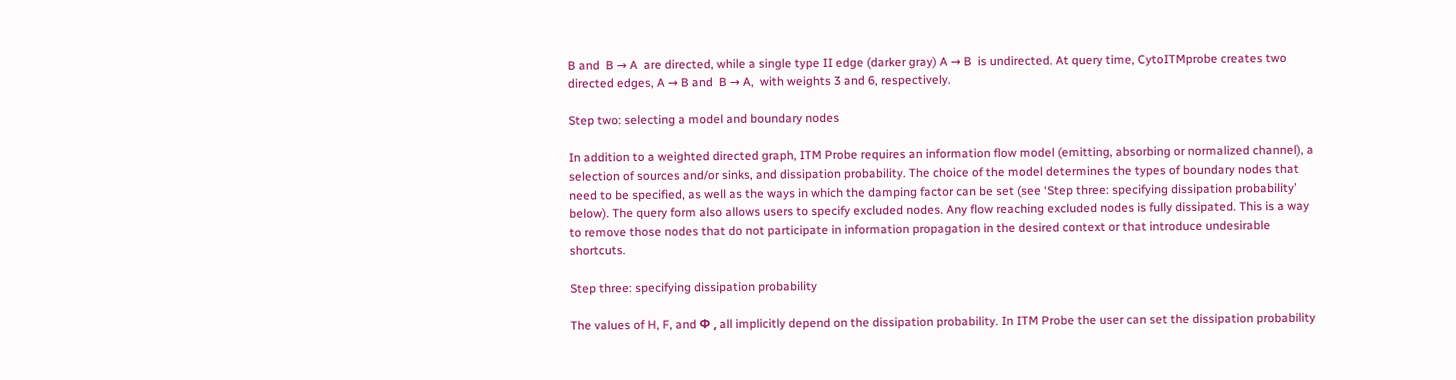B and  B → A  are directed, while a single type II edge (darker gray) A → B  is undirected. At query time, CytoITMprobe creates two directed edges, A → B and  B → A,  with weights 3 and 6, respectively.

Step two: selecting a model and boundary nodes

In addition to a weighted directed graph, ITM Probe requires an information flow model (emitting, absorbing or normalized channel), a selection of sources and/or sinks, and dissipation probability. The choice of the model determines the types of boundary nodes that need to be specified, as well as the ways in which the damping factor can be set (see ‘Step three: specifying dissipation probability’ below). The query form also allows users to specify excluded nodes. Any flow reaching excluded nodes is fully dissipated. This is a way to remove those nodes that do not participate in information propagation in the desired context or that introduce undesirable shortcuts.

Step three: specifying dissipation probability

The values of H, F, and Φ , all implicitly depend on the dissipation probability. In ITM Probe the user can set the dissipation probability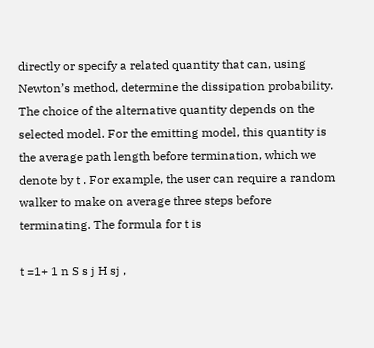directly or specify a related quantity that can, using Newton’s method, determine the dissipation probability. The choice of the alternative quantity depends on the selected model. For the emitting model, this quantity is the average path length before termination, which we denote by t . For example, the user can require a random walker to make on average three steps before terminating. The formula for t is

t =1+ 1 n S s j H sj ,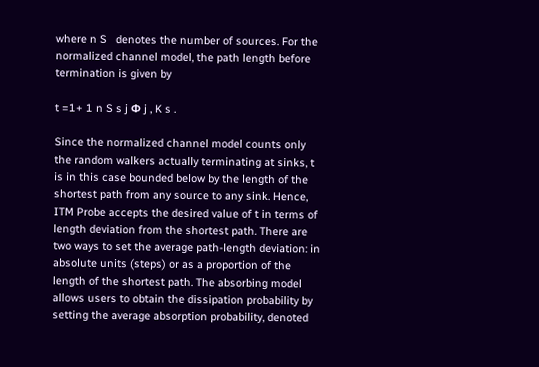where n S   denotes the number of sources. For the normalized channel model, the path length before termination is given by

t =1+ 1 n S s j Φ j , K s .

Since the normalized channel model counts only the random walkers actually terminating at sinks, t is in this case bounded below by the length of the shortest path from any source to any sink. Hence, ITM Probe accepts the desired value of t in terms of length deviation from the shortest path. There are two ways to set the average path-length deviation: in absolute units (steps) or as a proportion of the length of the shortest path. The absorbing model allows users to obtain the dissipation probability by setting the average absorption probability, denoted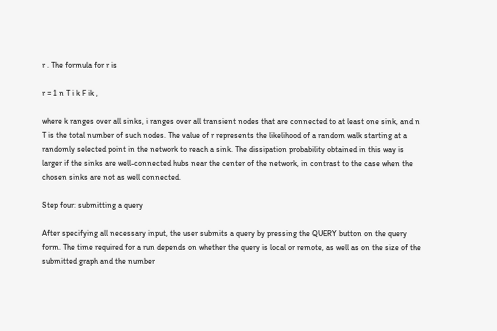r . The formula for r is

r = 1 n T i k F ik ,

where k ranges over all sinks, i ranges over all transient nodes that are connected to at least one sink, and n T is the total number of such nodes. The value of r represents the likelihood of a random walk starting at a randomly selected point in the network to reach a sink. The dissipation probability obtained in this way is larger if the sinks are well-connected hubs near the center of the network, in contrast to the case when the chosen sinks are not as well connected.

Step four: submitting a query

After specifying all necessary input, the user submits a query by pressing the QUERY button on the query form. The time required for a run depends on whether the query is local or remote, as well as on the size of the submitted graph and the number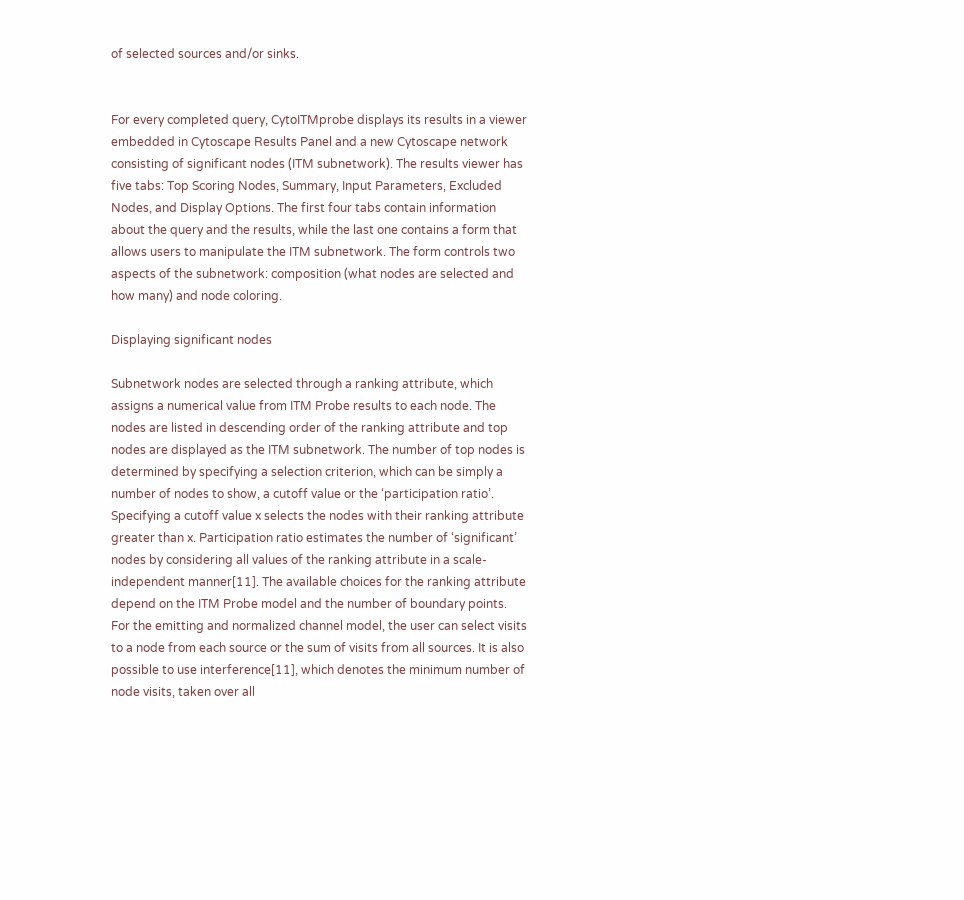of selected sources and/or sinks.


For every completed query, CytoITMprobe displays its results in a viewer embedded in Cytoscape Results Panel and a new Cytoscape network consisting of significant nodes (ITM subnetwork). The results viewer has five tabs: Top Scoring Nodes, Summary, Input Parameters, Excluded Nodes, and Display Options. The first four tabs contain information about the query and the results, while the last one contains a form that allows users to manipulate the ITM subnetwork. The form controls two aspects of the subnetwork: composition (what nodes are selected and how many) and node coloring.

Displaying significant nodes

Subnetwork nodes are selected through a ranking attribute, which assigns a numerical value from ITM Probe results to each node. The nodes are listed in descending order of the ranking attribute and top nodes are displayed as the ITM subnetwork. The number of top nodes is determined by specifying a selection criterion, which can be simply a number of nodes to show, a cutoff value or the ‘participation ratio’. Specifying a cutoff value x selects the nodes with their ranking attribute greater than x. Participation ratio estimates the number of ‘significant’ nodes by considering all values of the ranking attribute in a scale-independent manner[11]. The available choices for the ranking attribute depend on the ITM Probe model and the number of boundary points. For the emitting and normalized channel model, the user can select visits to a node from each source or the sum of visits from all sources. It is also possible to use interference[11], which denotes the minimum number of node visits, taken over all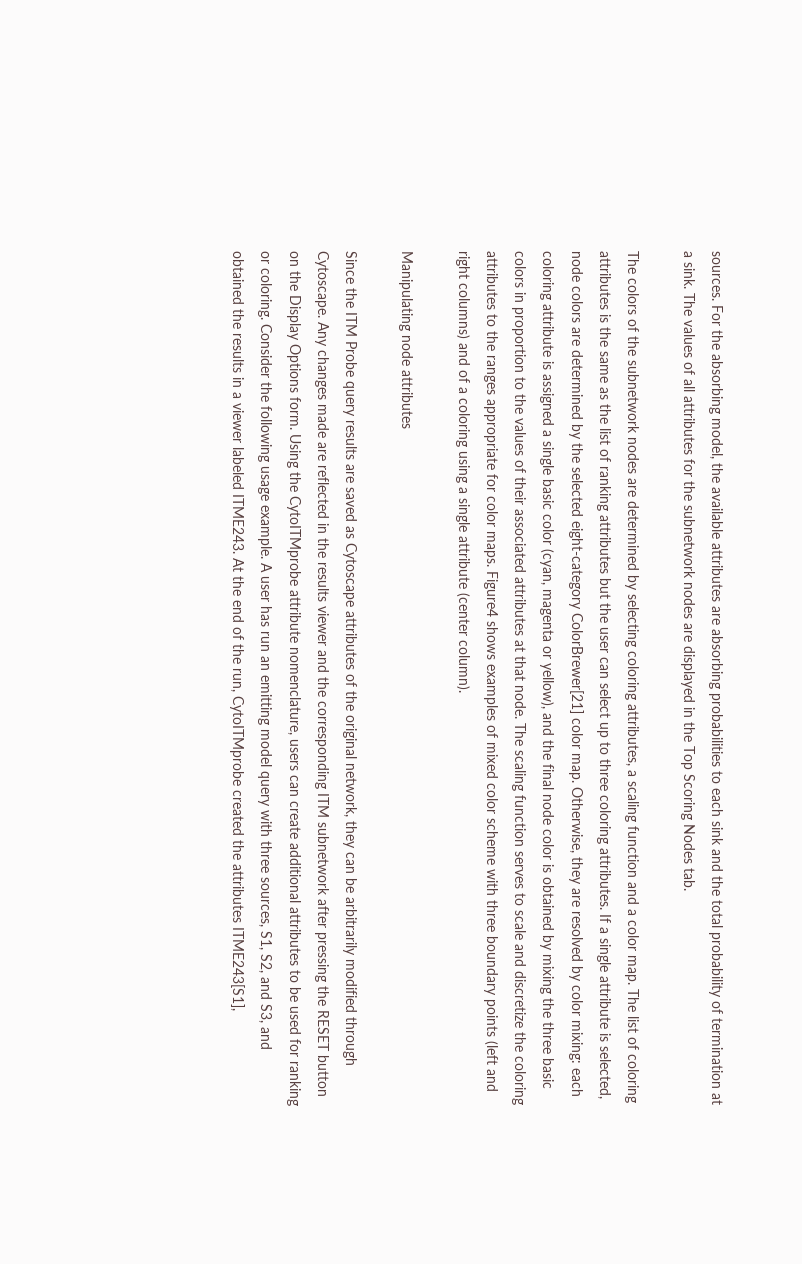sources. For the absorbing model, the available attributes are absorbing probabilities to each sink and the total probability of termination at a sink. The values of all attributes for the subnetwork nodes are displayed in the Top Scoring Nodes tab.

The colors of the subnetwork nodes are determined by selecting coloring attributes, a scaling function and a color map. The list of coloring attributes is the same as the list of ranking attributes but the user can select up to three coloring attributes. If a single attribute is selected, node colors are determined by the selected eight-category ColorBrewer[21] color map. Otherwise, they are resolved by color mixing: each coloring attribute is assigned a single basic color (cyan, magenta or yellow), and the final node color is obtained by mixing the three basic colors in proportion to the values of their associated attributes at that node. The scaling function serves to scale and discretize the coloring attributes to the ranges appropriate for color maps. Figure4 shows examples of mixed color scheme with three boundary points (left and right columns) and of a coloring using a single attribute (center column).

Manipulating node attributes

Since the ITM Probe query results are saved as Cytoscape attributes of the original network, they can be arbitrarily modified through Cytoscape. Any changes made are reflected in the results viewer and the corresponding ITM subnetwork after pressing the RESET button on the Display Options form. Using the CytoITMprobe attribute nomenclature, users can create additional attributes to be used for ranking or coloring. Consider the following usage example. A user has run an emitting model query with three sources, S1, S2, and S3, and obtained the results in a viewer labeled ITME243. At the end of the run, CytoITMprobe created the attributes ITME243[S1],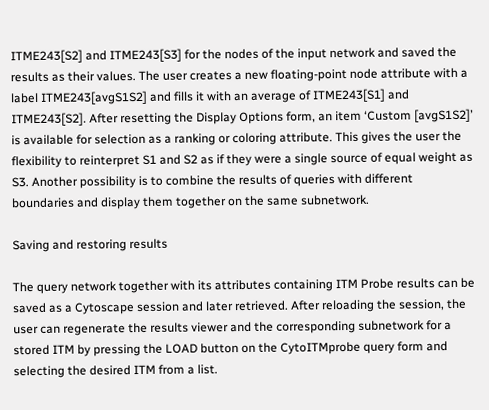ITME243[S2] and ITME243[S3] for the nodes of the input network and saved the results as their values. The user creates a new floating-point node attribute with a label ITME243[avgS1S2] and fills it with an average of ITME243[S1] and ITME243[S2]. After resetting the Display Options form, an item ‘Custom [avgS1S2]’ is available for selection as a ranking or coloring attribute. This gives the user the flexibility to reinterpret S1 and S2 as if they were a single source of equal weight as S3. Another possibility is to combine the results of queries with different boundaries and display them together on the same subnetwork.

Saving and restoring results

The query network together with its attributes containing ITM Probe results can be saved as a Cytoscape session and later retrieved. After reloading the session, the user can regenerate the results viewer and the corresponding subnetwork for a stored ITM by pressing the LOAD button on the CytoITMprobe query form and selecting the desired ITM from a list.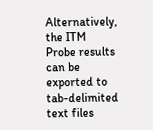Alternatively, the ITM Probe results can be exported to tab-delimited text files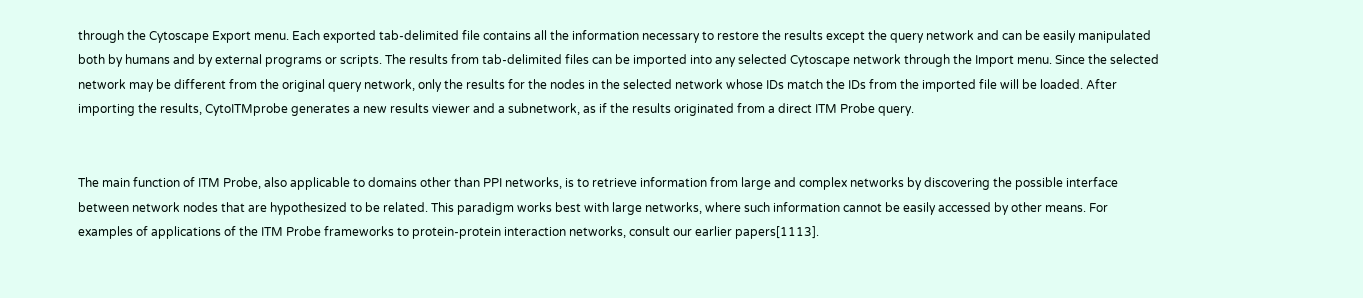through the Cytoscape Export menu. Each exported tab-delimited file contains all the information necessary to restore the results except the query network and can be easily manipulated both by humans and by external programs or scripts. The results from tab-delimited files can be imported into any selected Cytoscape network through the Import menu. Since the selected network may be different from the original query network, only the results for the nodes in the selected network whose IDs match the IDs from the imported file will be loaded. After importing the results, CytoITMprobe generates a new results viewer and a subnetwork, as if the results originated from a direct ITM Probe query.


The main function of ITM Probe, also applicable to domains other than PPI networks, is to retrieve information from large and complex networks by discovering the possible interface between network nodes that are hypothesized to be related. This paradigm works best with large networks, where such information cannot be easily accessed by other means. For examples of applications of the ITM Probe frameworks to protein-protein interaction networks, consult our earlier papers[1113].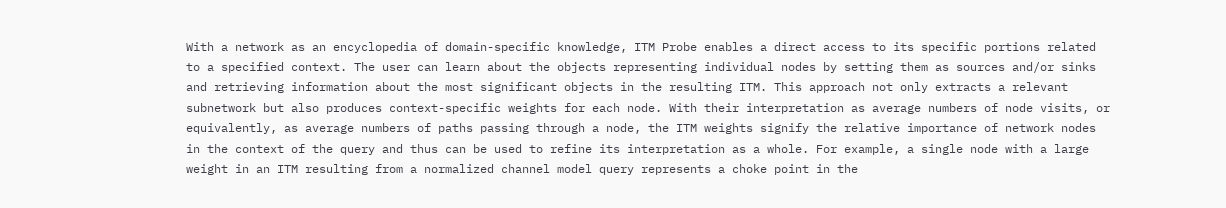With a network as an encyclopedia of domain-specific knowledge, ITM Probe enables a direct access to its specific portions related to a specified context. The user can learn about the objects representing individual nodes by setting them as sources and/or sinks and retrieving information about the most significant objects in the resulting ITM. This approach not only extracts a relevant subnetwork but also produces context-specific weights for each node. With their interpretation as average numbers of node visits, or equivalently, as average numbers of paths passing through a node, the ITM weights signify the relative importance of network nodes in the context of the query and thus can be used to refine its interpretation as a whole. For example, a single node with a large weight in an ITM resulting from a normalized channel model query represents a choke point in the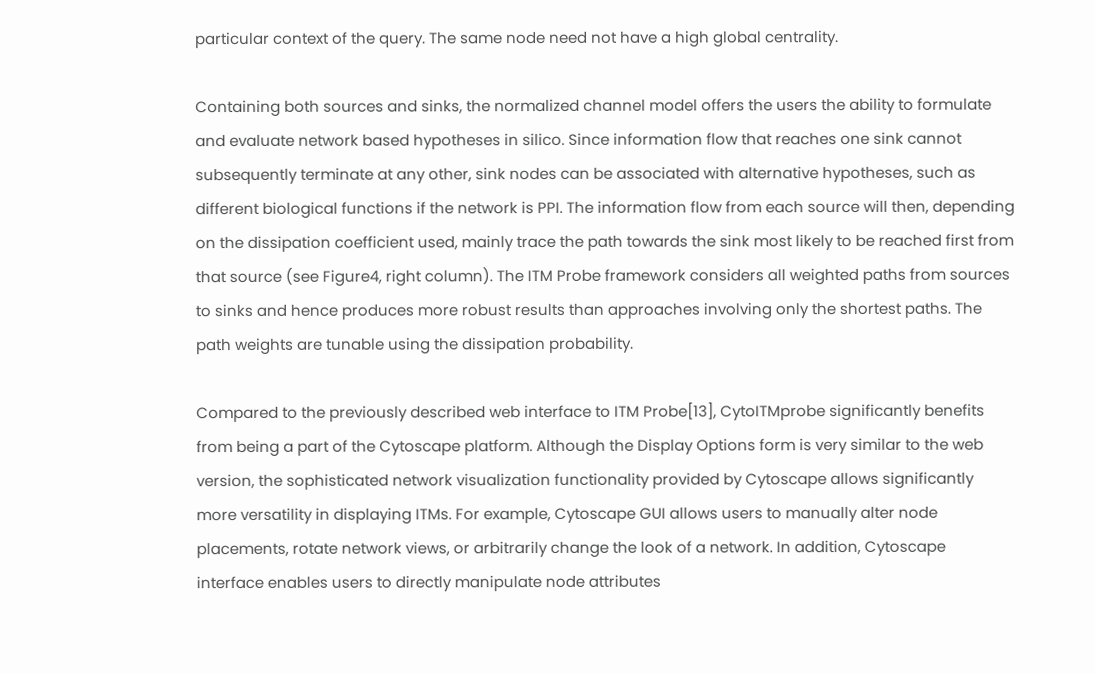particular context of the query. The same node need not have a high global centrality.

Containing both sources and sinks, the normalized channel model offers the users the ability to formulate and evaluate network based hypotheses in silico. Since information flow that reaches one sink cannot subsequently terminate at any other, sink nodes can be associated with alternative hypotheses, such as different biological functions if the network is PPI. The information flow from each source will then, depending on the dissipation coefficient used, mainly trace the path towards the sink most likely to be reached first from that source (see Figure4, right column). The ITM Probe framework considers all weighted paths from sources to sinks and hence produces more robust results than approaches involving only the shortest paths. The path weights are tunable using the dissipation probability.

Compared to the previously described web interface to ITM Probe[13], CytoITMprobe significantly benefits from being a part of the Cytoscape platform. Although the Display Options form is very similar to the web version, the sophisticated network visualization functionality provided by Cytoscape allows significantly more versatility in displaying ITMs. For example, Cytoscape GUI allows users to manually alter node placements, rotate network views, or arbitrarily change the look of a network. In addition, Cytoscape interface enables users to directly manipulate node attributes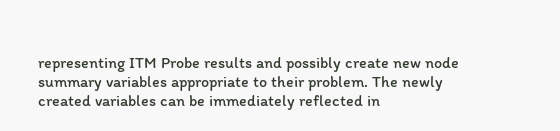representing ITM Probe results and possibly create new node summary variables appropriate to their problem. The newly created variables can be immediately reflected in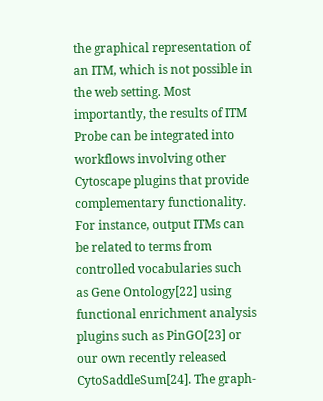the graphical representation of an ITM, which is not possible in the web setting. Most importantly, the results of ITM Probe can be integrated into workflows involving other Cytoscape plugins that provide complementary functionality. For instance, output ITMs can be related to terms from controlled vocabularies such as Gene Ontology[22] using functional enrichment analysis plugins such as PinGO[23] or our own recently released CytoSaddleSum[24]. The graph-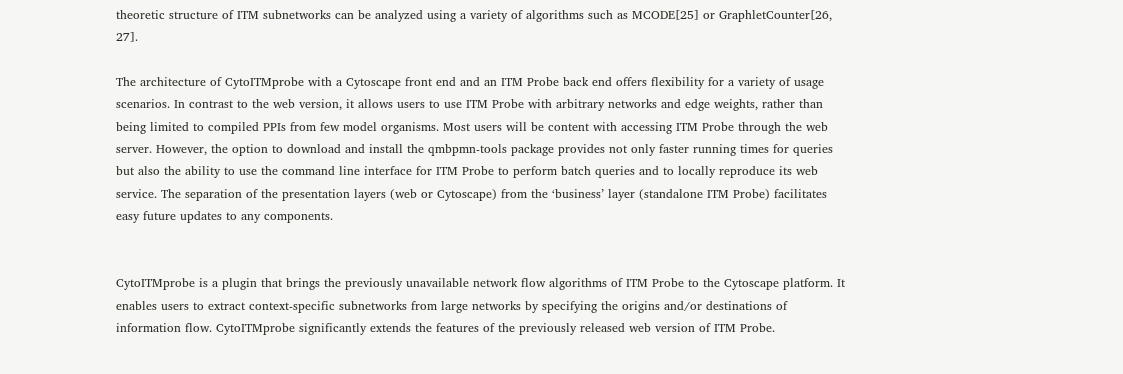theoretic structure of ITM subnetworks can be analyzed using a variety of algorithms such as MCODE[25] or GraphletCounter[26, 27].

The architecture of CytoITMprobe with a Cytoscape front end and an ITM Probe back end offers flexibility for a variety of usage scenarios. In contrast to the web version, it allows users to use ITM Probe with arbitrary networks and edge weights, rather than being limited to compiled PPIs from few model organisms. Most users will be content with accessing ITM Probe through the web server. However, the option to download and install the qmbpmn-tools package provides not only faster running times for queries but also the ability to use the command line interface for ITM Probe to perform batch queries and to locally reproduce its web service. The separation of the presentation layers (web or Cytoscape) from the ‘business’ layer (standalone ITM Probe) facilitates easy future updates to any components.


CytoITMprobe is a plugin that brings the previously unavailable network flow algorithms of ITM Probe to the Cytoscape platform. It enables users to extract context-specific subnetworks from large networks by specifying the origins and/or destinations of information flow. CytoITMprobe significantly extends the features of the previously released web version of ITM Probe.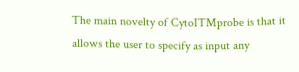The main novelty of CytoITMprobe is that it allows the user to specify as input any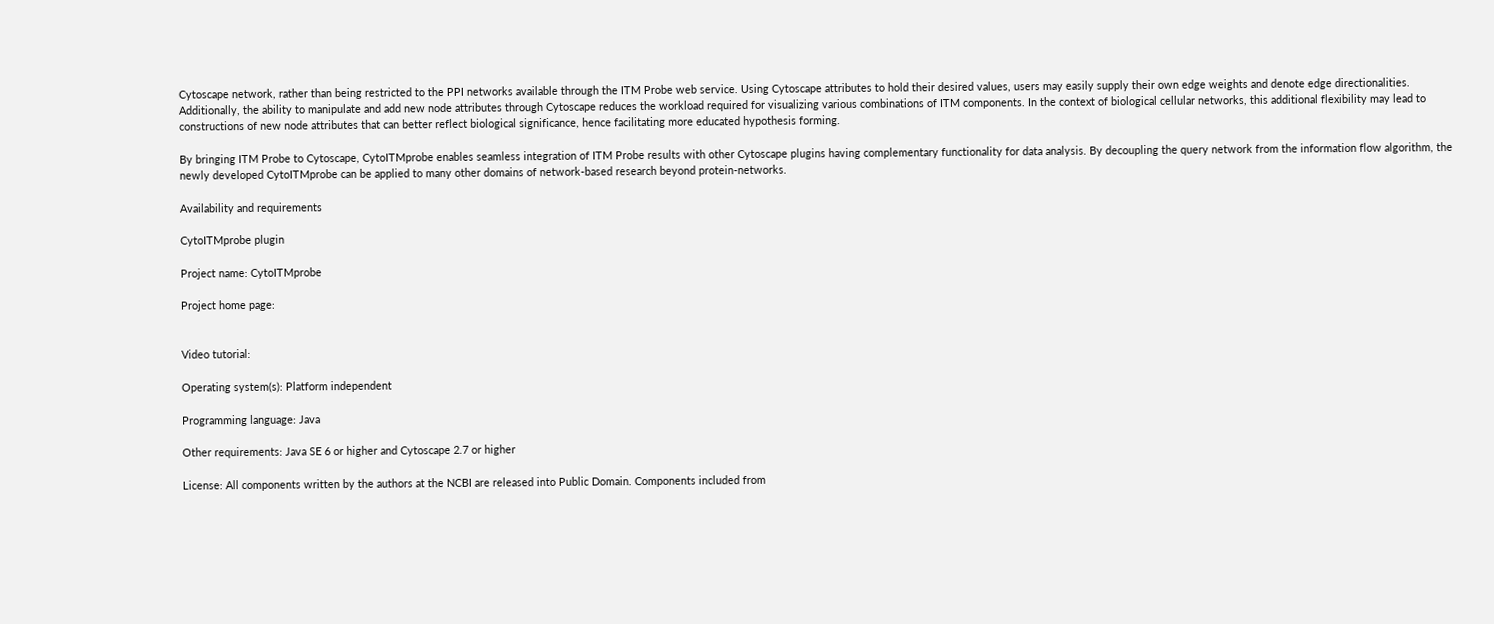Cytoscape network, rather than being restricted to the PPI networks available through the ITM Probe web service. Using Cytoscape attributes to hold their desired values, users may easily supply their own edge weights and denote edge directionalities. Additionally, the ability to manipulate and add new node attributes through Cytoscape reduces the workload required for visualizing various combinations of ITM components. In the context of biological cellular networks, this additional flexibility may lead to constructions of new node attributes that can better reflect biological significance, hence facilitating more educated hypothesis forming.

By bringing ITM Probe to Cytoscape, CytoITMprobe enables seamless integration of ITM Probe results with other Cytoscape plugins having complementary functionality for data analysis. By decoupling the query network from the information flow algorithm, the newly developed CytoITMprobe can be applied to many other domains of network-based research beyond protein-networks.

Availability and requirements

CytoITMprobe plugin

Project name: CytoITMprobe

Project home page:


Video tutorial:

Operating system(s): Platform independent

Programming language: Java

Other requirements: Java SE 6 or higher and Cytoscape 2.7 or higher

License: All components written by the authors at the NCBI are released into Public Domain. Components included from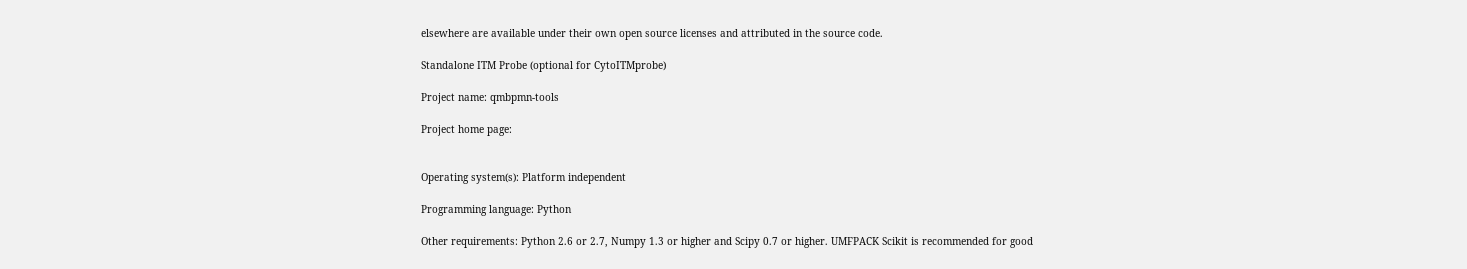elsewhere are available under their own open source licenses and attributed in the source code.

Standalone ITM Probe (optional for CytoITMprobe)

Project name: qmbpmn-tools

Project home page:


Operating system(s): Platform independent

Programming language: Python

Other requirements: Python 2.6 or 2.7, Numpy 1.3 or higher and Scipy 0.7 or higher. UMFPACK Scikit is recommended for good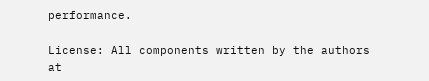performance.

License: All components written by the authors at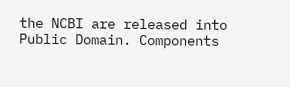the NCBI are released into Public Domain. Components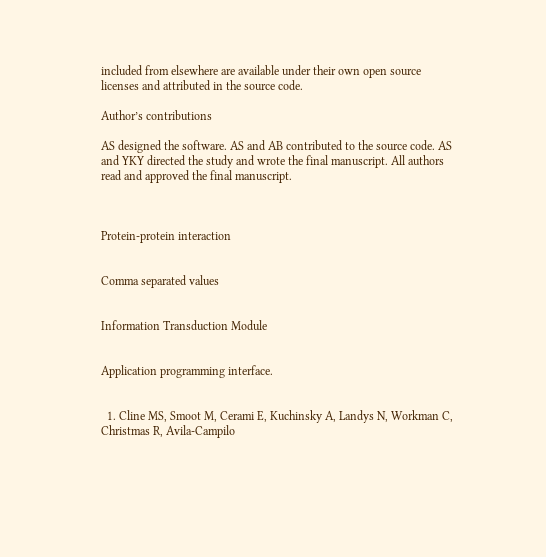included from elsewhere are available under their own open source licenses and attributed in the source code.

Author’s contributions

AS designed the software. AS and AB contributed to the source code. AS and YKY directed the study and wrote the final manuscript. All authors read and approved the final manuscript.



Protein-protein interaction


Comma separated values


Information Transduction Module


Application programming interface.


  1. Cline MS, Smoot M, Cerami E, Kuchinsky A, Landys N, Workman C, Christmas R, Avila-Campilo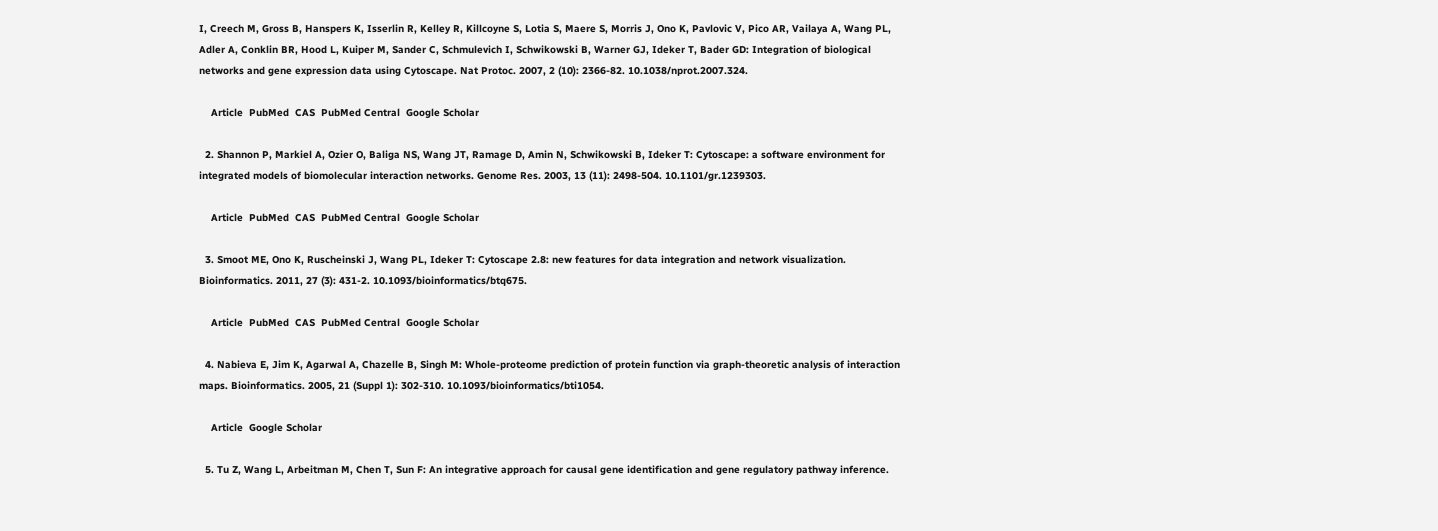I, Creech M, Gross B, Hanspers K, Isserlin R, Kelley R, Killcoyne S, Lotia S, Maere S, Morris J, Ono K, Pavlovic V, Pico AR, Vailaya A, Wang PL, Adler A, Conklin BR, Hood L, Kuiper M, Sander C, Schmulevich I, Schwikowski B, Warner GJ, Ideker T, Bader GD: Integration of biological networks and gene expression data using Cytoscape. Nat Protoc. 2007, 2 (10): 2366-82. 10.1038/nprot.2007.324.

    Article  PubMed  CAS  PubMed Central  Google Scholar

  2. Shannon P, Markiel A, Ozier O, Baliga NS, Wang JT, Ramage D, Amin N, Schwikowski B, Ideker T: Cytoscape: a software environment for integrated models of biomolecular interaction networks. Genome Res. 2003, 13 (11): 2498-504. 10.1101/gr.1239303.

    Article  PubMed  CAS  PubMed Central  Google Scholar

  3. Smoot ME, Ono K, Ruscheinski J, Wang PL, Ideker T: Cytoscape 2.8: new features for data integration and network visualization. Bioinformatics. 2011, 27 (3): 431-2. 10.1093/bioinformatics/btq675.

    Article  PubMed  CAS  PubMed Central  Google Scholar

  4. Nabieva E, Jim K, Agarwal A, Chazelle B, Singh M: Whole-proteome prediction of protein function via graph-theoretic analysis of interaction maps. Bioinformatics. 2005, 21 (Suppl 1): 302-310. 10.1093/bioinformatics/bti1054.

    Article  Google Scholar

  5. Tu Z, Wang L, Arbeitman M, Chen T, Sun F: An integrative approach for causal gene identification and gene regulatory pathway inference.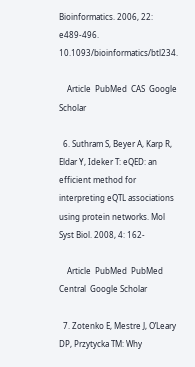Bioinformatics. 2006, 22: e489-496. 10.1093/bioinformatics/btl234.

    Article  PubMed  CAS  Google Scholar

  6. Suthram S, Beyer A, Karp R, Eldar Y, Ideker T: eQED: an efficient method for interpreting eQTL associations using protein networks. Mol Syst Biol. 2008, 4: 162-

    Article  PubMed  PubMed Central  Google Scholar

  7. Zotenko E, Mestre J, O’Leary DP, Przytycka TM: Why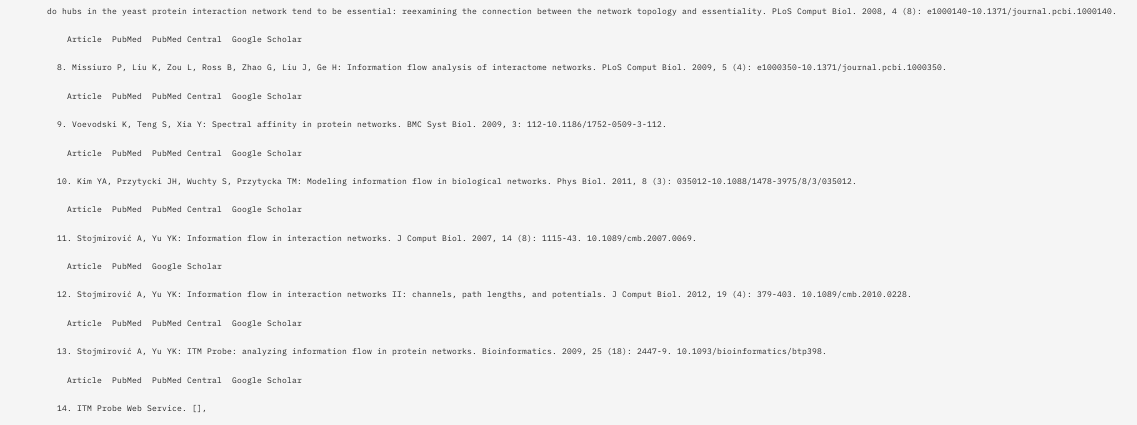do hubs in the yeast protein interaction network tend to be essential: reexamining the connection between the network topology and essentiality. PLoS Comput Biol. 2008, 4 (8): e1000140-10.1371/journal.pcbi.1000140.

    Article  PubMed  PubMed Central  Google Scholar

  8. Missiuro P, Liu K, Zou L, Ross B, Zhao G, Liu J, Ge H: Information flow analysis of interactome networks. PLoS Comput Biol. 2009, 5 (4): e1000350-10.1371/journal.pcbi.1000350.

    Article  PubMed  PubMed Central  Google Scholar

  9. Voevodski K, Teng S, Xia Y: Spectral affinity in protein networks. BMC Syst Biol. 2009, 3: 112-10.1186/1752-0509-3-112.

    Article  PubMed  PubMed Central  Google Scholar

  10. Kim YA, Przytycki JH, Wuchty S, Przytycka TM: Modeling information flow in biological networks. Phys Biol. 2011, 8 (3): 035012-10.1088/1478-3975/8/3/035012.

    Article  PubMed  PubMed Central  Google Scholar

  11. Stojmirović A, Yu YK: Information flow in interaction networks. J Comput Biol. 2007, 14 (8): 1115-43. 10.1089/cmb.2007.0069.

    Article  PubMed  Google Scholar

  12. Stojmirović A, Yu YK: Information flow in interaction networks II: channels, path lengths, and potentials. J Comput Biol. 2012, 19 (4): 379-403. 10.1089/cmb.2010.0228.

    Article  PubMed  PubMed Central  Google Scholar

  13. Stojmirović A, Yu YK: ITM Probe: analyzing information flow in protein networks. Bioinformatics. 2009, 25 (18): 2447-9. 10.1093/bioinformatics/btp398.

    Article  PubMed  PubMed Central  Google Scholar

  14. ITM Probe Web Service. [],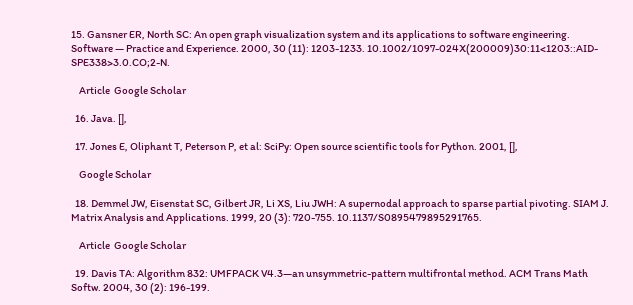15. Gansner ER, North SC: An open graph visualization system and its applications to software engineering. Software — Practice and Experience. 2000, 30 (11): 1203-1233. 10.1002/1097-024X(200009)30:11<1203::AID-SPE338>3.0.CO;2-N.

    Article  Google Scholar

  16. Java. [],

  17. Jones E, Oliphant T, Peterson P, et al: SciPy: Open source scientific tools for Python. 2001, [],

    Google Scholar

  18. Demmel JW, Eisenstat SC, Gilbert JR, Li XS, Liu JWH: A supernodal approach to sparse partial pivoting. SIAM J. Matrix Analysis and Applications. 1999, 20 (3): 720-755. 10.1137/S0895479895291765.

    Article  Google Scholar

  19. Davis TA: Algorithm 832: UMFPACK V4.3—an unsymmetric-pattern multifrontal method. ACM Trans Math Softw. 2004, 30 (2): 196-199.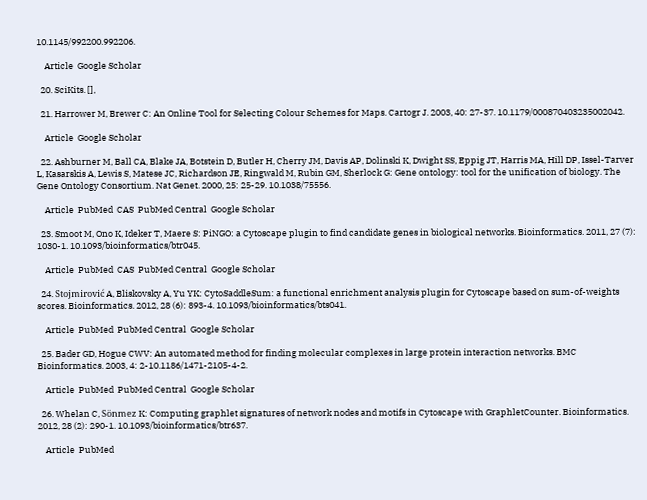10.1145/992200.992206.

    Article  Google Scholar

  20. SciKits. [],

  21. Harrower M, Brewer C: An Online Tool for Selecting Colour Schemes for Maps. Cartogr J. 2003, 40: 27-37. 10.1179/000870403235002042.

    Article  Google Scholar

  22. Ashburner M, Ball CA, Blake JA, Botstein D, Butler H, Cherry JM, Davis AP, Dolinski K, Dwight SS, Eppig JT, Harris MA, Hill DP, Issel-Tarver L, Kasarskis A, Lewis S, Matese JC, Richardson JE, Ringwald M, Rubin GM, Sherlock G: Gene ontology: tool for the unification of biology. The Gene Ontology Consortium. Nat Genet. 2000, 25: 25-29. 10.1038/75556.

    Article  PubMed  CAS  PubMed Central  Google Scholar

  23. Smoot M, Ono K, Ideker T, Maere S: PiNGO: a Cytoscape plugin to find candidate genes in biological networks. Bioinformatics. 2011, 27 (7): 1030-1. 10.1093/bioinformatics/btr045.

    Article  PubMed  CAS  PubMed Central  Google Scholar

  24. Stojmirović A, Bliskovsky A, Yu YK: CytoSaddleSum: a functional enrichment analysis plugin for Cytoscape based on sum-of-weights scores. Bioinformatics. 2012, 28 (6): 893-4. 10.1093/bioinformatics/bts041.

    Article  PubMed  PubMed Central  Google Scholar

  25. Bader GD, Hogue CWV: An automated method for finding molecular complexes in large protein interaction networks. BMC Bioinformatics. 2003, 4: 2-10.1186/1471-2105-4-2.

    Article  PubMed  PubMed Central  Google Scholar

  26. Whelan C, Sönmez K: Computing graphlet signatures of network nodes and motifs in Cytoscape with GraphletCounter. Bioinformatics. 2012, 28 (2): 290-1. 10.1093/bioinformatics/btr637.

    Article  PubMed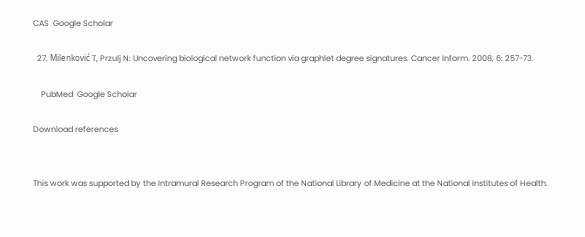CAS  Google Scholar

  27. Milenković T, Przulj N: Uncovering biological network function via graphlet degree signatures. Cancer Inform. 2008, 6: 257-73.

    PubMed  Google Scholar

Download references


This work was supported by the Intramural Research Program of the National Library of Medicine at the National Institutes of Health.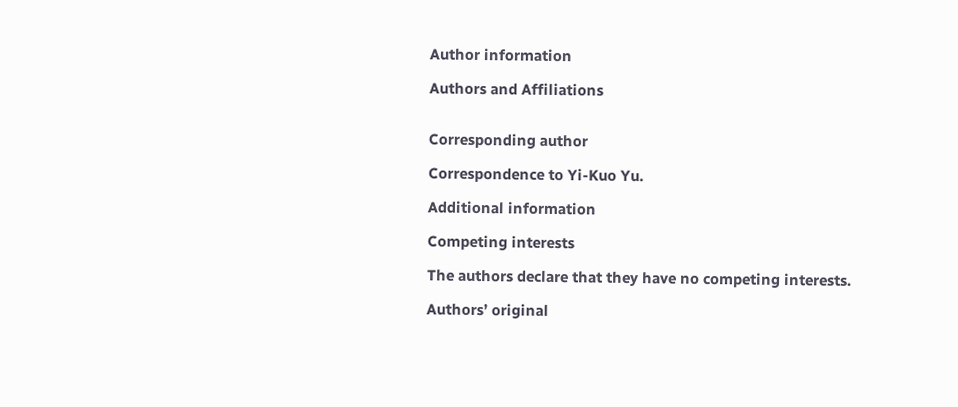Author information

Authors and Affiliations


Corresponding author

Correspondence to Yi-Kuo Yu.

Additional information

Competing interests

The authors declare that they have no competing interests.

Authors’ original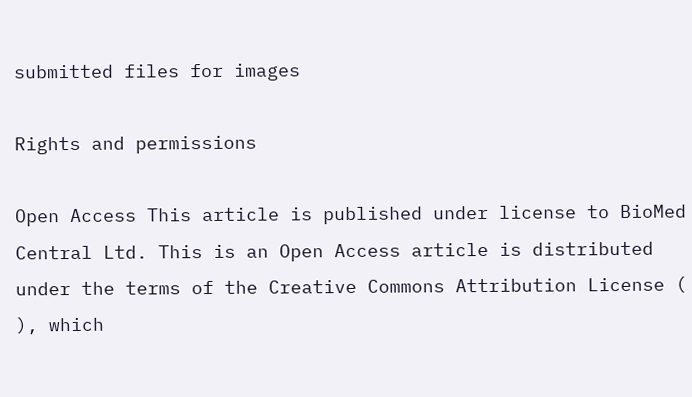submitted files for images

Rights and permissions

Open Access This article is published under license to BioMed Central Ltd. This is an Open Access article is distributed under the terms of the Creative Commons Attribution License ( ), which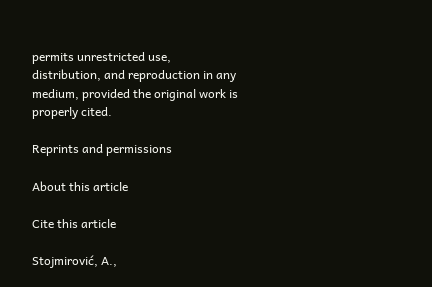permits unrestricted use, distribution, and reproduction in any medium, provided the original work is properly cited.

Reprints and permissions

About this article

Cite this article

Stojmirović, A.,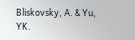Bliskovsky, A. & Yu, YK.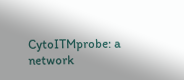CytoITMprobe: a network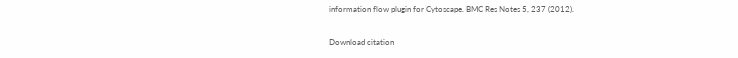information flow plugin for Cytoscape. BMC Res Notes 5, 237 (2012).

Download citation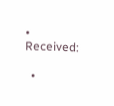• Received:

  •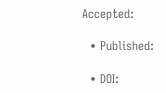Accepted:

  • Published:

  • DOI: